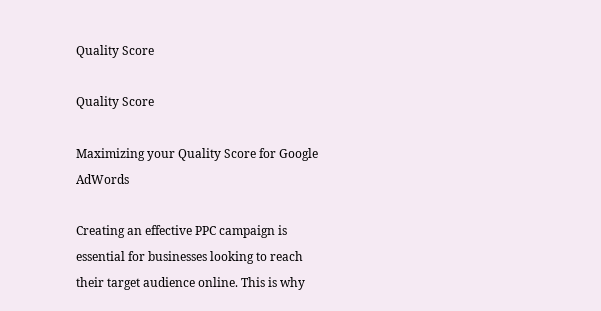Quality Score

Quality Score

Maximizing your Quality Score for Google AdWords

Creating an effective PPC campaign is essential for businesses looking to reach their target audience online. This is why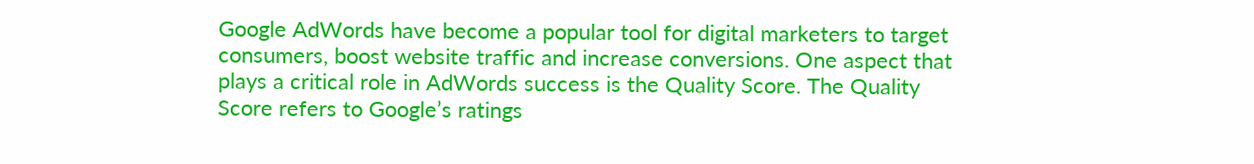Google AdWords have become a popular tool for digital marketers to target consumers, boost website traffic and increase conversions. One aspect that plays a critical role in AdWords success is the Quality Score. The Quality Score refers to Google’s ratings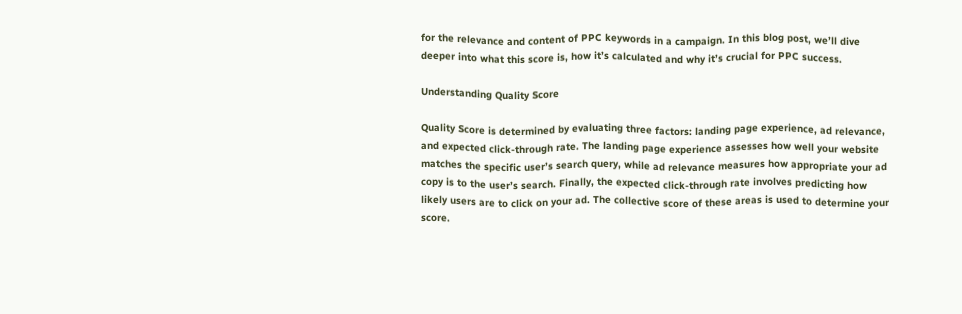for the relevance and content of PPC keywords in a campaign. In this blog post, we’ll dive deeper into what this score is, how it’s calculated and why it’s crucial for PPC success.

Understanding Quality Score

Quality Score is determined by evaluating three factors: landing page experience, ad relevance, and expected click-through rate. The landing page experience assesses how well your website matches the specific user’s search query, while ad relevance measures how appropriate your ad copy is to the user’s search. Finally, the expected click-through rate involves predicting how likely users are to click on your ad. The collective score of these areas is used to determine your score.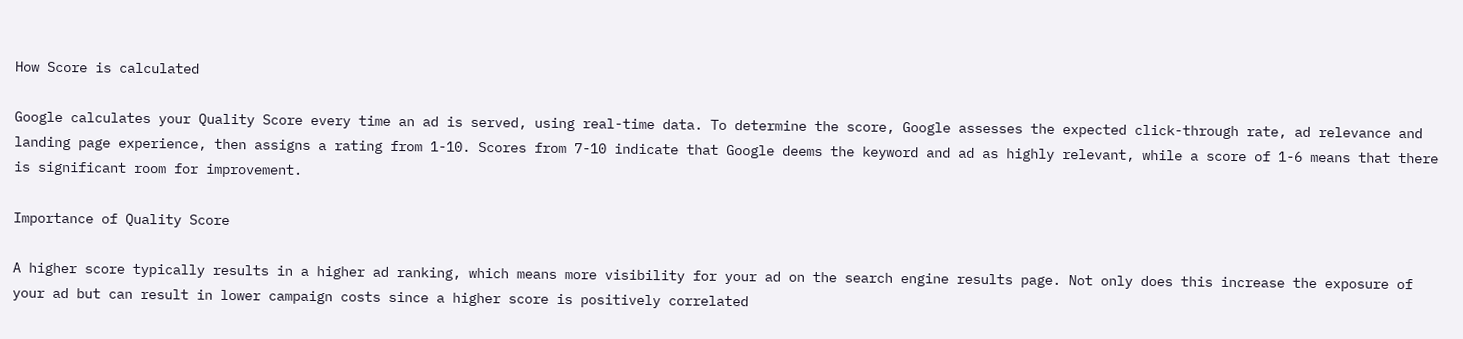How Score is calculated

Google calculates your Quality Score every time an ad is served, using real-time data. To determine the score, Google assesses the expected click-through rate, ad relevance and landing page experience, then assigns a rating from 1-10. Scores from 7-10 indicate that Google deems the keyword and ad as highly relevant, while a score of 1-6 means that there is significant room for improvement.

Importance of Quality Score

A higher score typically results in a higher ad ranking, which means more visibility for your ad on the search engine results page. Not only does this increase the exposure of your ad but can result in lower campaign costs since a higher score is positively correlated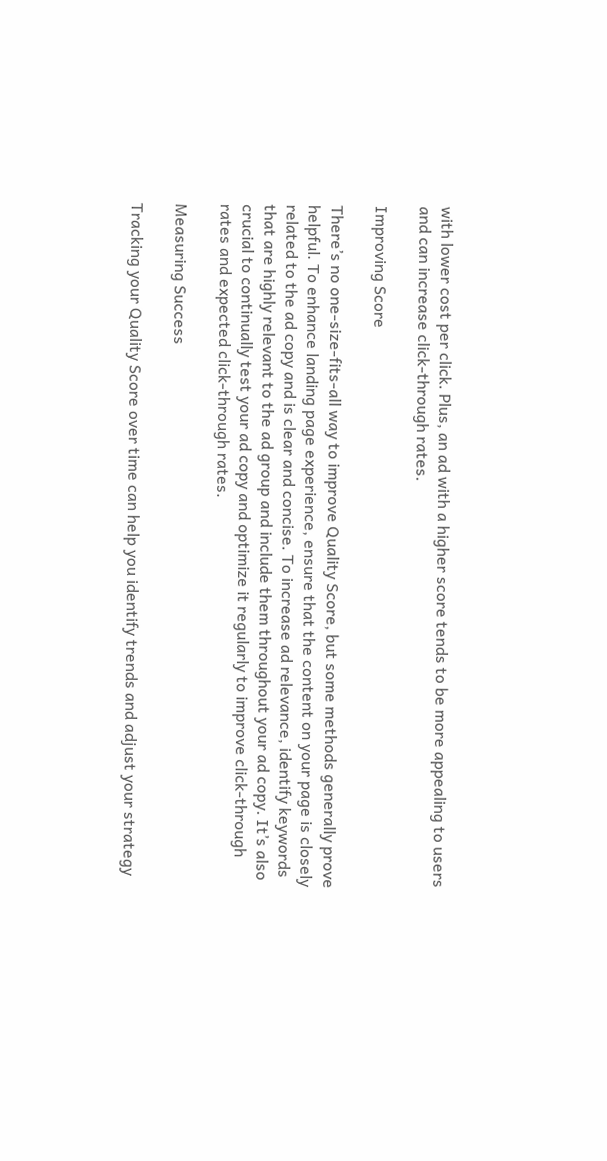with lower cost per click. Plus, an ad with a higher score tends to be more appealing to users and can increase click-through rates.

Improving Score

There’s no one-size-fits-all way to improve Quality Score, but some methods generally prove helpful. To enhance landing page experience, ensure that the content on your page is closely related to the ad copy and is clear and concise. To increase ad relevance, identify keywords that are highly relevant to the ad group and include them throughout your ad copy. It’s also crucial to continually test your ad copy and optimize it regularly to improve click-through rates and expected click-through rates.

Measuring Success

Tracking your Quality Score over time can help you identify trends and adjust your strategy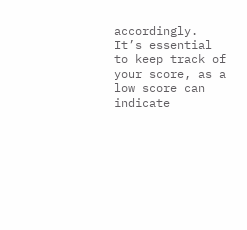accordingly. It’s essential to keep track of your score, as a low score can indicate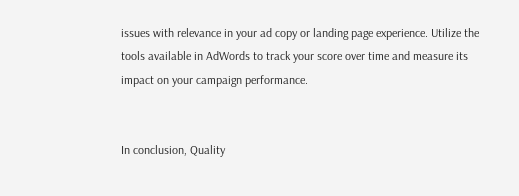issues with relevance in your ad copy or landing page experience. Utilize the tools available in AdWords to track your score over time and measure its impact on your campaign performance.


In conclusion, Quality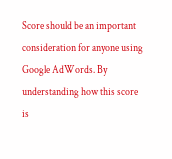Score should be an important consideration for anyone using Google AdWords. By understanding how this score is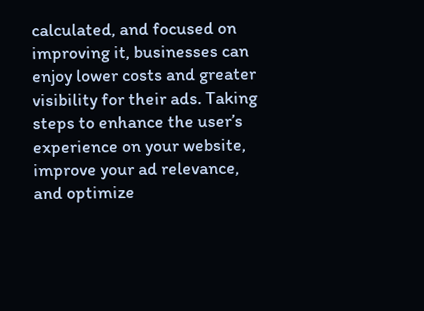calculated, and focused on improving it, businesses can enjoy lower costs and greater visibility for their ads. Taking steps to enhance the user’s experience on your website, improve your ad relevance, and optimize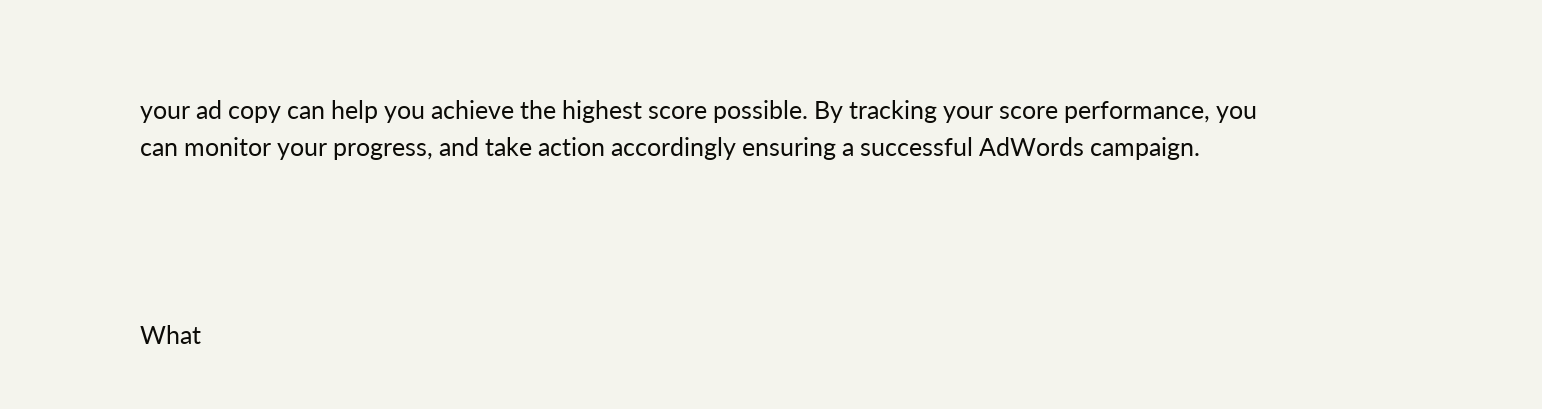your ad copy can help you achieve the highest score possible. By tracking your score performance, you can monitor your progress, and take action accordingly ensuring a successful AdWords campaign.




What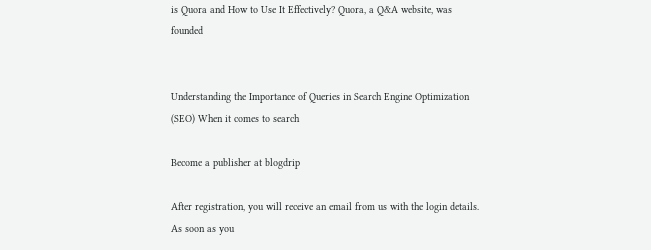is Quora and How to Use It Effectively? Quora, a Q&A website, was founded


Understanding the Importance of Queries in Search Engine Optimization (SEO) When it comes to search

Become a publisher at blogdrip

After registration, you will receive an email from us with the login details.
As soon as you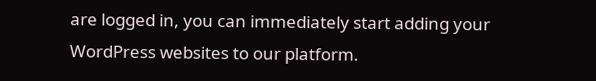are logged in, you can immediately start adding your WordPress websites to our platform.